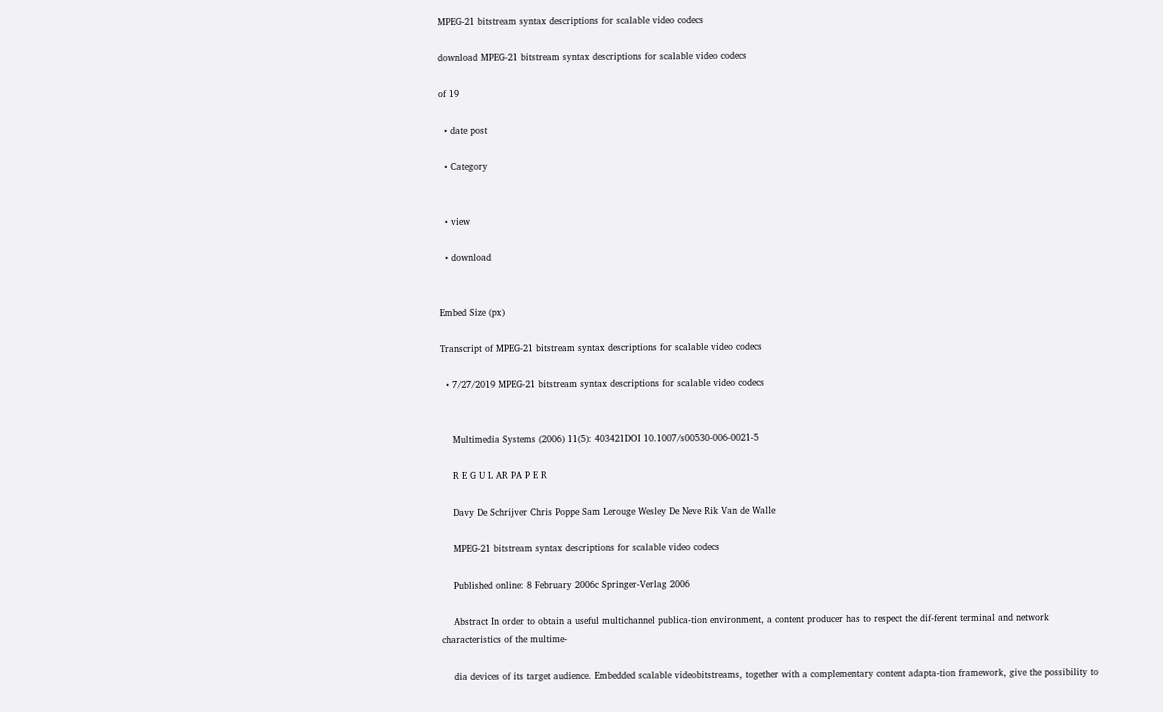MPEG-21 bitstream syntax descriptions for scalable video codecs

download MPEG-21 bitstream syntax descriptions for scalable video codecs

of 19

  • date post

  • Category


  • view

  • download


Embed Size (px)

Transcript of MPEG-21 bitstream syntax descriptions for scalable video codecs

  • 7/27/2019 MPEG-21 bitstream syntax descriptions for scalable video codecs


    Multimedia Systems (2006) 11(5): 403421DOI 10.1007/s00530-006-0021-5

    R E G U L AR PA P E R

    Davy De Schrijver Chris Poppe Sam Lerouge Wesley De Neve Rik Van de Walle

    MPEG-21 bitstream syntax descriptions for scalable video codecs

    Published online: 8 February 2006c Springer-Verlag 2006

    Abstract In order to obtain a useful multichannel publica-tion environment, a content producer has to respect the dif-ferent terminal and network characteristics of the multime-

    dia devices of its target audience. Embedded scalable videobitstreams, together with a complementary content adapta-tion framework, give the possibility to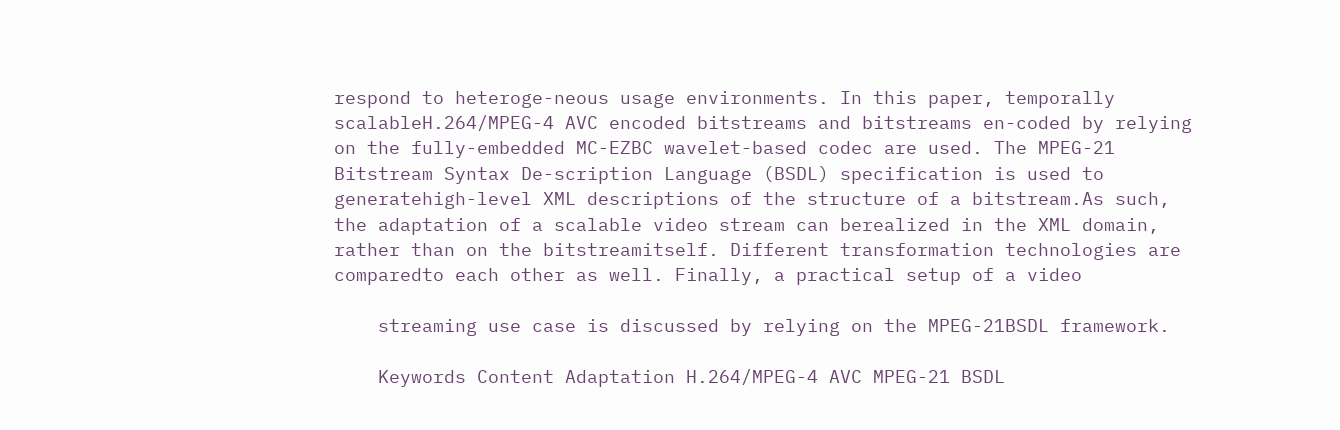respond to heteroge-neous usage environments. In this paper, temporally scalableH.264/MPEG-4 AVC encoded bitstreams and bitstreams en-coded by relying on the fully-embedded MC-EZBC wavelet-based codec are used. The MPEG-21 Bitstream Syntax De-scription Language (BSDL) specification is used to generatehigh-level XML descriptions of the structure of a bitstream.As such, the adaptation of a scalable video stream can berealized in the XML domain, rather than on the bitstreamitself. Different transformation technologies are comparedto each other as well. Finally, a practical setup of a video

    streaming use case is discussed by relying on the MPEG-21BSDL framework.

    Keywords Content Adaptation H.264/MPEG-4 AVC MPEG-21 BSDL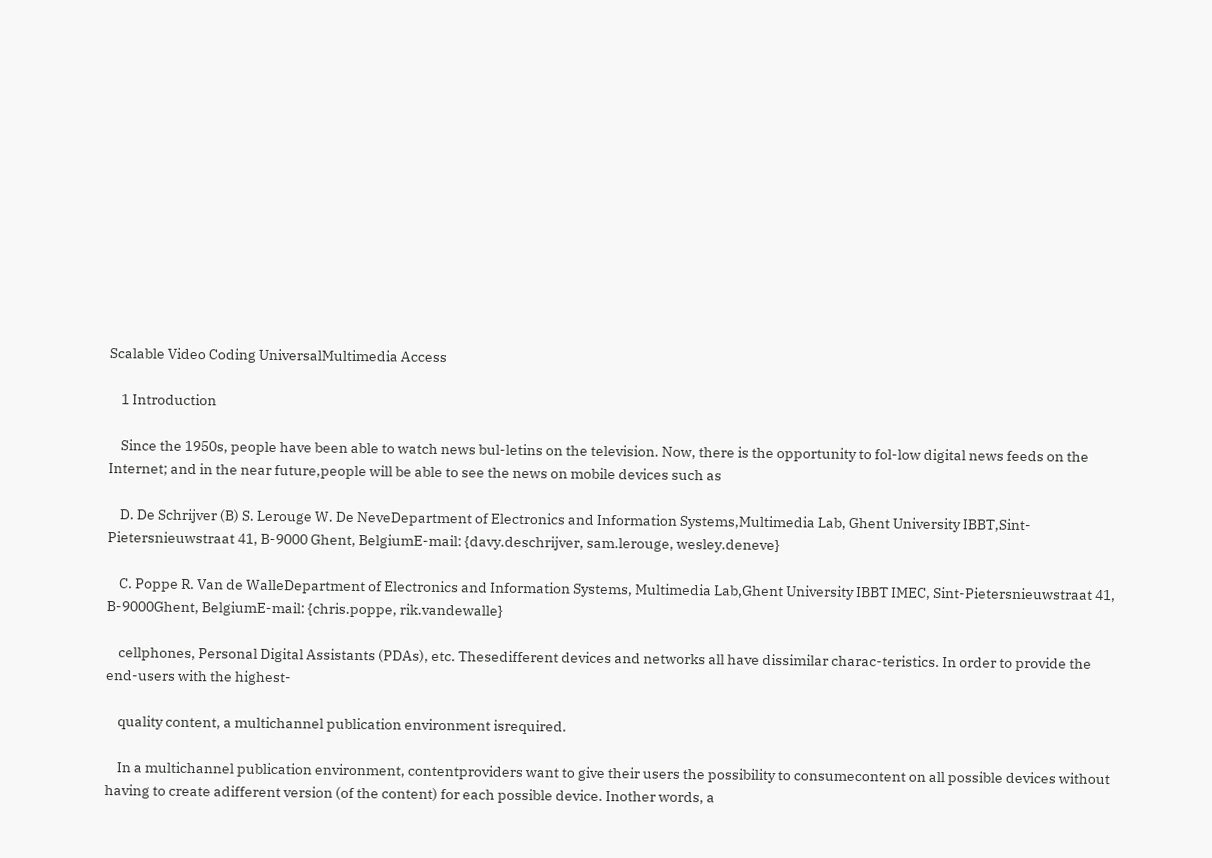Scalable Video Coding UniversalMultimedia Access

    1 Introduction

    Since the 1950s, people have been able to watch news bul-letins on the television. Now, there is the opportunity to fol-low digital news feeds on the Internet; and in the near future,people will be able to see the news on mobile devices such as

    D. De Schrijver (B) S. Lerouge W. De NeveDepartment of Electronics and Information Systems,Multimedia Lab, Ghent University IBBT,Sint-Pietersnieuwstraat 41, B-9000 Ghent, BelgiumE-mail: {davy.deschrijver, sam.lerouge, wesley.deneve}

    C. Poppe R. Van de WalleDepartment of Electronics and Information Systems, Multimedia Lab,Ghent University IBBT IMEC, Sint-Pietersnieuwstraat 41, B-9000Ghent, BelgiumE-mail: {chris.poppe, rik.vandewalle}

    cellphones, Personal Digital Assistants (PDAs), etc. Thesedifferent devices and networks all have dissimilar charac-teristics. In order to provide the end-users with the highest-

    quality content, a multichannel publication environment isrequired.

    In a multichannel publication environment, contentproviders want to give their users the possibility to consumecontent on all possible devices without having to create adifferent version (of the content) for each possible device. Inother words, a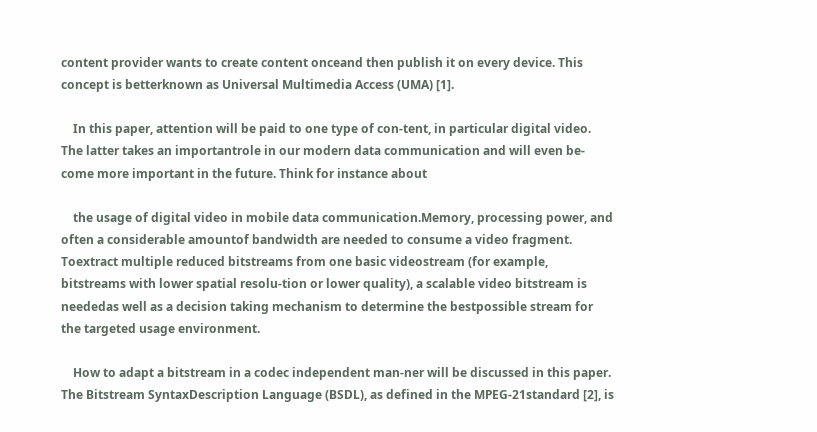content provider wants to create content onceand then publish it on every device. This concept is betterknown as Universal Multimedia Access (UMA) [1].

    In this paper, attention will be paid to one type of con-tent, in particular digital video. The latter takes an importantrole in our modern data communication and will even be-come more important in the future. Think for instance about

    the usage of digital video in mobile data communication.Memory, processing power, and often a considerable amountof bandwidth are needed to consume a video fragment. Toextract multiple reduced bitstreams from one basic videostream (for example, bitstreams with lower spatial resolu-tion or lower quality), a scalable video bitstream is neededas well as a decision taking mechanism to determine the bestpossible stream for the targeted usage environment.

    How to adapt a bitstream in a codec independent man-ner will be discussed in this paper. The Bitstream SyntaxDescription Language (BSDL), as defined in the MPEG-21standard [2], is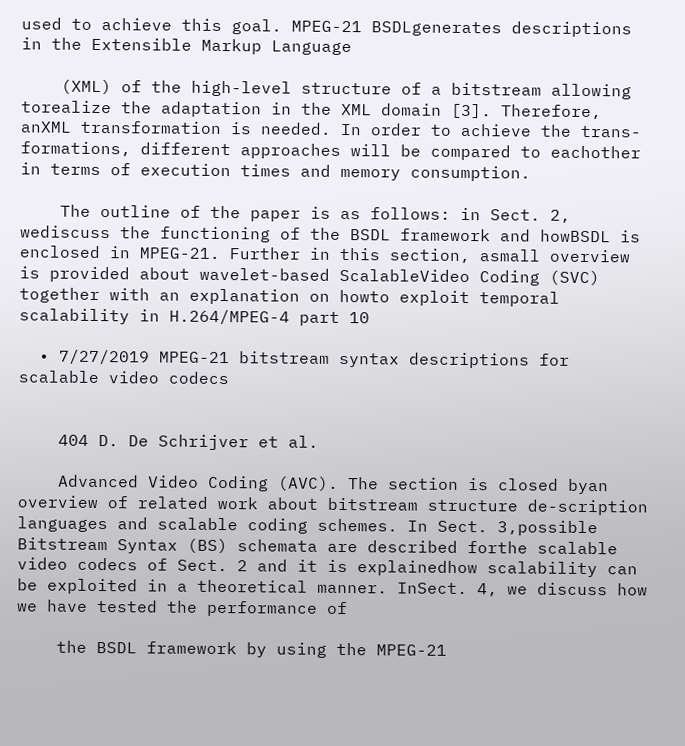used to achieve this goal. MPEG-21 BSDLgenerates descriptions in the Extensible Markup Language

    (XML) of the high-level structure of a bitstream allowing torealize the adaptation in the XML domain [3]. Therefore, anXML transformation is needed. In order to achieve the trans-formations, different approaches will be compared to eachother in terms of execution times and memory consumption.

    The outline of the paper is as follows: in Sect. 2, wediscuss the functioning of the BSDL framework and howBSDL is enclosed in MPEG-21. Further in this section, asmall overview is provided about wavelet-based ScalableVideo Coding (SVC) together with an explanation on howto exploit temporal scalability in H.264/MPEG-4 part 10

  • 7/27/2019 MPEG-21 bitstream syntax descriptions for scalable video codecs


    404 D. De Schrijver et al.

    Advanced Video Coding (AVC). The section is closed byan overview of related work about bitstream structure de-scription languages and scalable coding schemes. In Sect. 3,possible Bitstream Syntax (BS) schemata are described forthe scalable video codecs of Sect. 2 and it is explainedhow scalability can be exploited in a theoretical manner. InSect. 4, we discuss how we have tested the performance of

    the BSDL framework by using the MPEG-21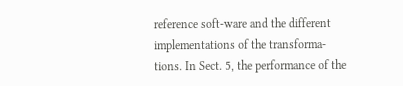reference soft-ware and the different implementations of the transforma-tions. In Sect. 5, the performance of the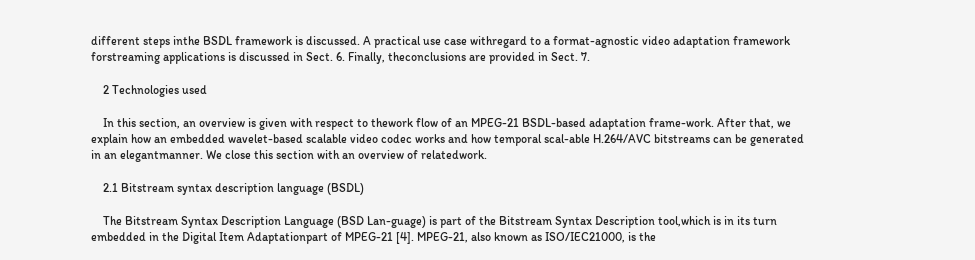different steps inthe BSDL framework is discussed. A practical use case withregard to a format-agnostic video adaptation framework forstreaming applications is discussed in Sect. 6. Finally, theconclusions are provided in Sect. 7.

    2 Technologies used

    In this section, an overview is given with respect to thework flow of an MPEG-21 BSDL-based adaptation frame-work. After that, we explain how an embedded wavelet-based scalable video codec works and how temporal scal-able H.264/AVC bitstreams can be generated in an elegantmanner. We close this section with an overview of relatedwork.

    2.1 Bitstream syntax description language (BSDL)

    The Bitstream Syntax Description Language (BSD Lan-guage) is part of the Bitstream Syntax Description tool,which is in its turn embedded in the Digital Item Adaptationpart of MPEG-21 [4]. MPEG-21, also known as ISO/IEC21000, is the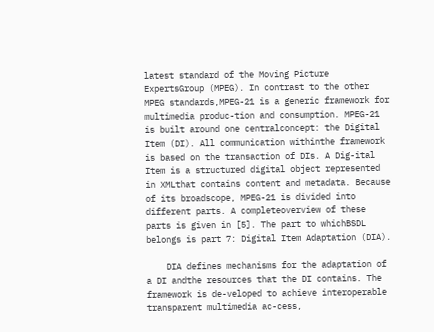latest standard of the Moving Picture ExpertsGroup (MPEG). In contrast to the other MPEG standards,MPEG-21 is a generic framework for multimedia produc-tion and consumption. MPEG-21 is built around one centralconcept: the Digital Item (DI). All communication withinthe framework is based on the transaction of DIs. A Dig-ital Item is a structured digital object represented in XMLthat contains content and metadata. Because of its broadscope, MPEG-21 is divided into different parts. A completeoverview of these parts is given in [5]. The part to whichBSDL belongs is part 7: Digital Item Adaptation (DIA).

    DIA defines mechanisms for the adaptation of a DI andthe resources that the DI contains. The framework is de-veloped to achieve interoperable transparent multimedia ac-cess,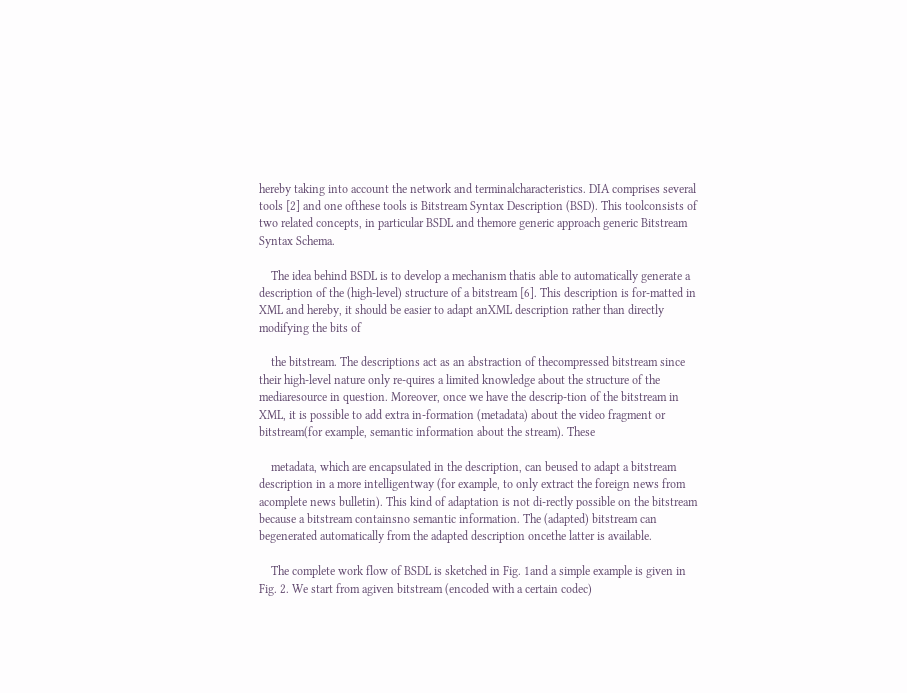hereby taking into account the network and terminalcharacteristics. DIA comprises several tools [2] and one ofthese tools is Bitstream Syntax Description (BSD). This toolconsists of two related concepts, in particular BSDL and themore generic approach generic Bitstream Syntax Schema.

    The idea behind BSDL is to develop a mechanism thatis able to automatically generate a description of the (high-level) structure of a bitstream [6]. This description is for-matted in XML and hereby, it should be easier to adapt anXML description rather than directly modifying the bits of

    the bitstream. The descriptions act as an abstraction of thecompressed bitstream since their high-level nature only re-quires a limited knowledge about the structure of the mediaresource in question. Moreover, once we have the descrip-tion of the bitstream in XML, it is possible to add extra in-formation (metadata) about the video fragment or bitstream(for example, semantic information about the stream). These

    metadata, which are encapsulated in the description, can beused to adapt a bitstream description in a more intelligentway (for example, to only extract the foreign news from acomplete news bulletin). This kind of adaptation is not di-rectly possible on the bitstream because a bitstream containsno semantic information. The (adapted) bitstream can begenerated automatically from the adapted description oncethe latter is available.

    The complete work flow of BSDL is sketched in Fig. 1and a simple example is given in Fig. 2. We start from agiven bitstream (encoded with a certain codec)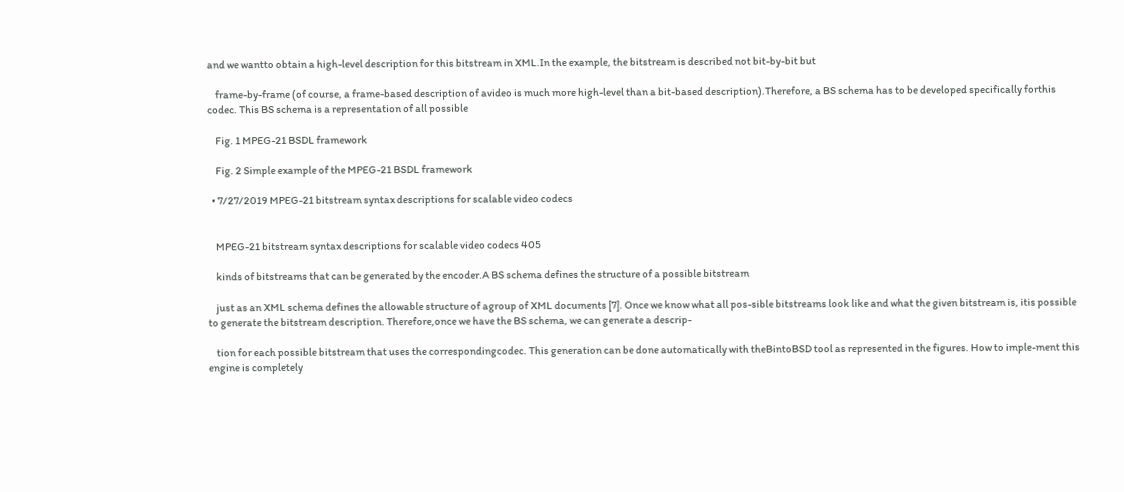and we wantto obtain a high-level description for this bitstream in XML.In the example, the bitstream is described not bit-by-bit but

    frame-by-frame (of course, a frame-based description of avideo is much more high-level than a bit-based description).Therefore, a BS schema has to be developed specifically forthis codec. This BS schema is a representation of all possible

    Fig. 1 MPEG-21 BSDL framework

    Fig. 2 Simple example of the MPEG-21 BSDL framework

  • 7/27/2019 MPEG-21 bitstream syntax descriptions for scalable video codecs


    MPEG-21 bitstream syntax descriptions for scalable video codecs 405

    kinds of bitstreams that can be generated by the encoder.A BS schema defines the structure of a possible bitstream

    just as an XML schema defines the allowable structure of agroup of XML documents [7]. Once we know what all pos-sible bitstreams look like and what the given bitstream is, itis possible to generate the bitstream description. Therefore,once we have the BS schema, we can generate a descrip-

    tion for each possible bitstream that uses the correspondingcodec. This generation can be done automatically with theBintoBSD tool as represented in the figures. How to imple-ment this engine is completely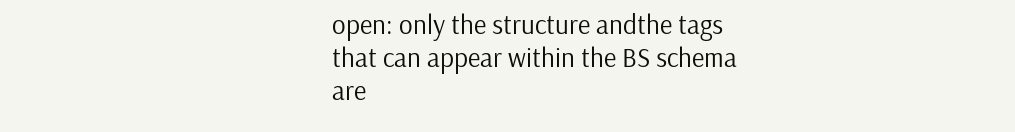open: only the structure andthe tags that can appear within the BS schema are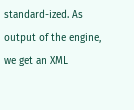standard-ized. As output of the engine, we get an XML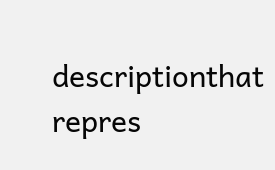descriptionthat repres